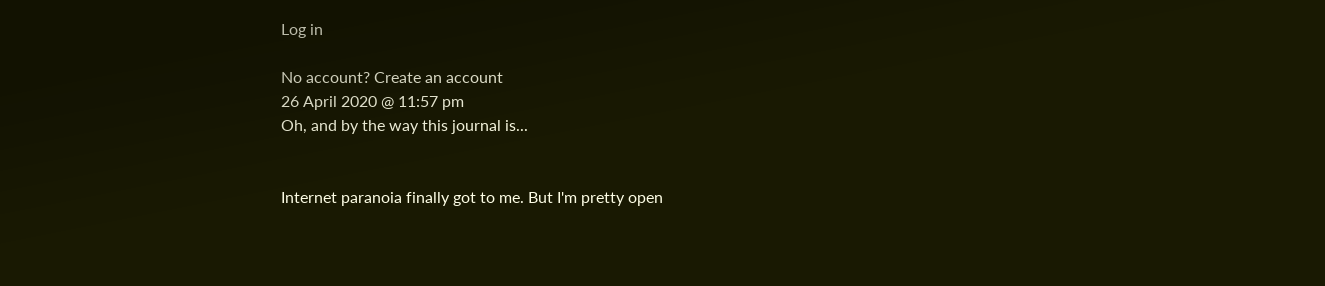Log in

No account? Create an account
26 April 2020 @ 11:57 pm
Oh, and by the way this journal is...


Internet paranoia finally got to me. But I'm pretty open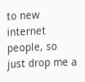to new internet people, so just drop me a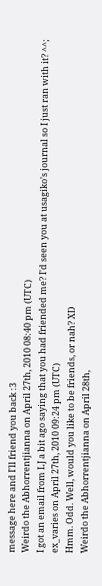message here and I'll friend you back :3
Weirdo the Abhorrentjianna on April 27th, 2010 08:40 pm (UTC)
I got an email from LJ a bit ago saying that you had friended me? I'd seen you at usagiko's journal so I just ran with it? ^^;
ex_varies on April 27th, 2010 09:24 pm (UTC)
Hmm. Odd. Well, would you like to be friends, or nah? XD
Weirdo the Abhorrentjianna on April 28th,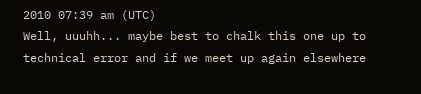2010 07:39 am (UTC)
Well, uuuhh... maybe best to chalk this one up to technical error and if we meet up again elsewhere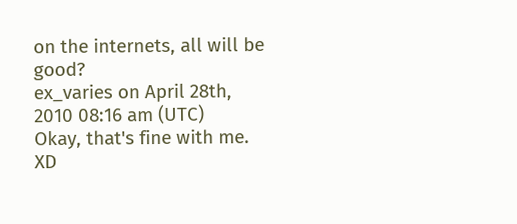on the internets, all will be good?
ex_varies on April 28th, 2010 08:16 am (UTC)
Okay, that's fine with me. XD